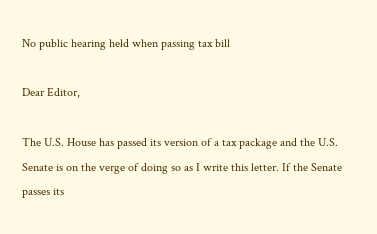No public hearing held when passing tax bill

Dear Editor,

The U.S. House has passed its version of a tax package and the U.S. Senate is on the verge of doing so as I write this letter. If the Senate passes its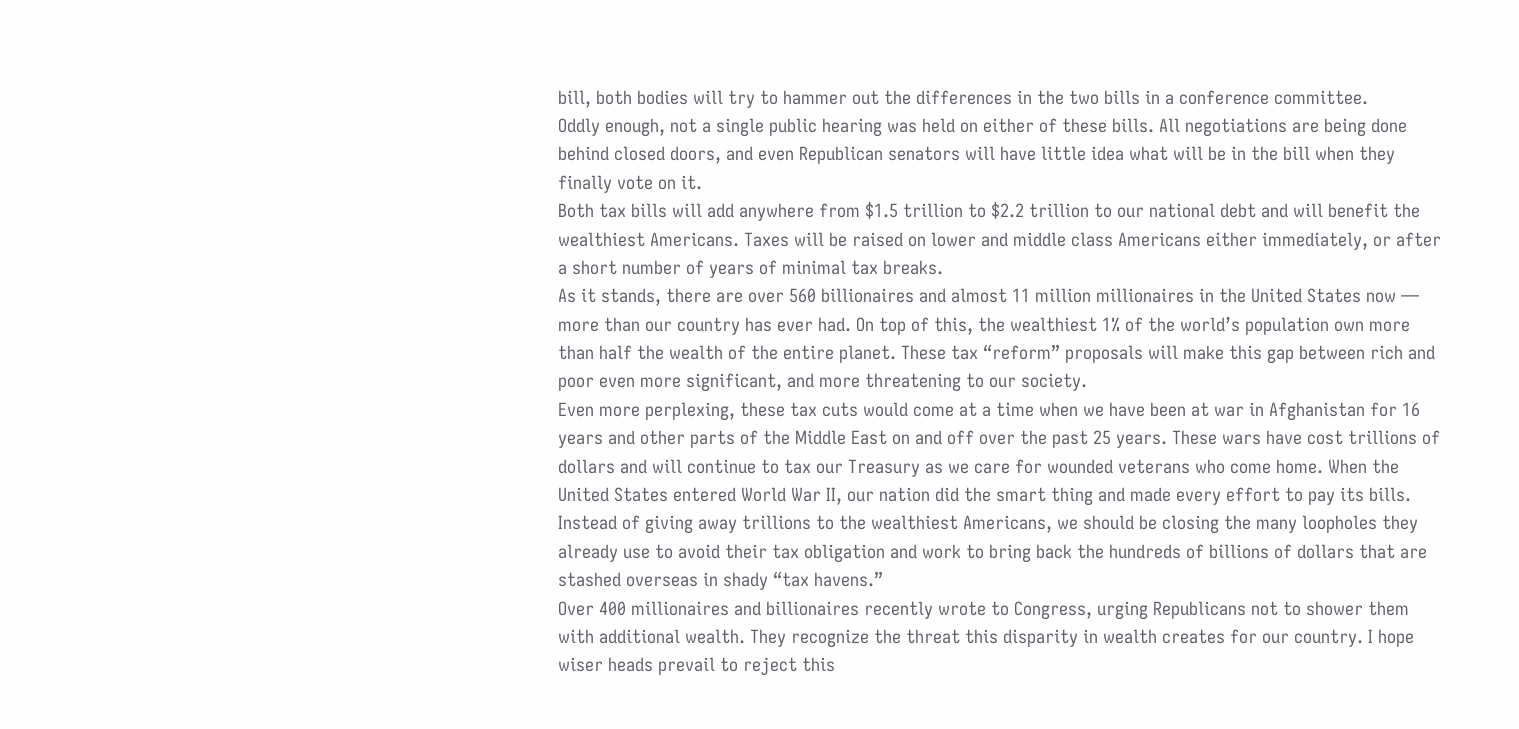bill, both bodies will try to hammer out the differences in the two bills in a conference committee.
Oddly enough, not a single public hearing was held on either of these bills. All negotiations are being done behind closed doors, and even Republican senators will have little idea what will be in the bill when they finally vote on it.
Both tax bills will add anywhere from $1.5 trillion to $2.2 trillion to our national debt and will benefit the wealthiest Americans. Taxes will be raised on lower and middle class Americans either immediately, or after a short number of years of minimal tax breaks.
As it stands, there are over 560 billionaires and almost 11 million millionaires in the United States now — more than our country has ever had. On top of this, the wealthiest 1% of the world’s population own more than half the wealth of the entire planet. These tax “reform” proposals will make this gap between rich and poor even more significant, and more threatening to our society.
Even more perplexing, these tax cuts would come at a time when we have been at war in Afghanistan for 16 years and other parts of the Middle East on and off over the past 25 years. These wars have cost trillions of dollars and will continue to tax our Treasury as we care for wounded veterans who come home. When the United States entered World War II, our nation did the smart thing and made every effort to pay its bills. Instead of giving away trillions to the wealthiest Americans, we should be closing the many loopholes they already use to avoid their tax obligation and work to bring back the hundreds of billions of dollars that are stashed overseas in shady “tax havens.”
Over 400 millionaires and billionaires recently wrote to Congress, urging Republicans not to shower them with additional wealth. They recognize the threat this disparity in wealth creates for our country. I hope wiser heads prevail to reject this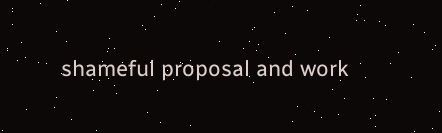shameful proposal and work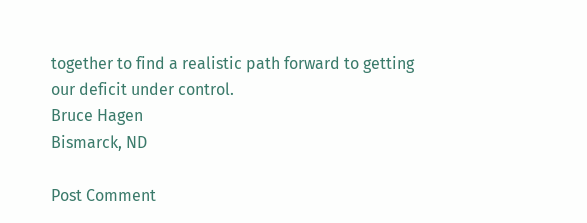together to find a realistic path forward to getting our deficit under control.
Bruce Hagen
Bismarck, ND

Post Comment